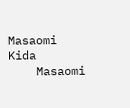Masaomi Kida
    Masaomi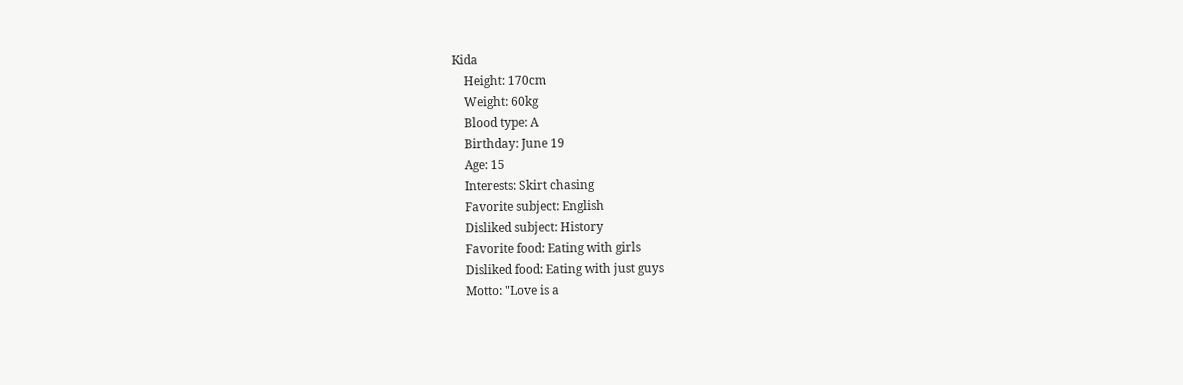Kida
    Height: 170cm
    Weight: 60kg
    Blood type: A
    Birthday: June 19
    Age: 15
    Interests: Skirt chasing
    Favorite subject: English
    Disliked subject: History
    Favorite food: Eating with girls
    Disliked food: Eating with just guys
    Motto: "Love is a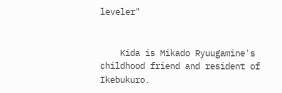leveler"


    Kida is Mikado Ryuugamine's childhood friend and resident of Ikebukuro.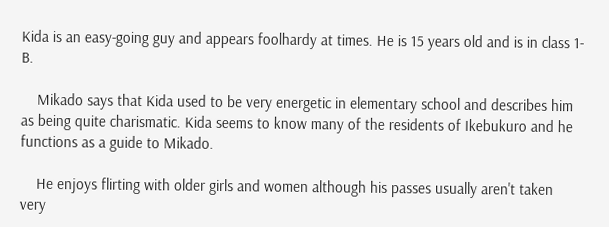Kida is an easy-going guy and appears foolhardy at times. He is 15 years old and is in class 1-B.

    Mikado says that Kida used to be very energetic in elementary school and describes him as being quite charismatic. Kida seems to know many of the residents of Ikebukuro and he functions as a guide to Mikado.

    He enjoys flirting with older girls and women although his passes usually aren't taken very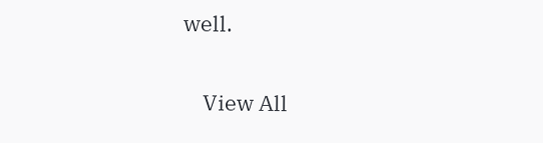well.


    View All